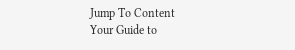Jump To Content
Your Guide to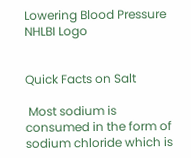Lowering Blood Pressure NHLBI Logo


Quick Facts on Salt

 Most sodium is consumed in the form of sodium chloride which is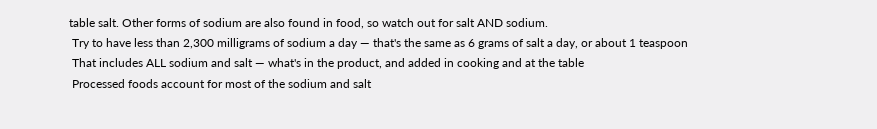table salt. Other forms of sodium are also found in food, so watch out for salt AND sodium.
 Try to have less than 2,300 milligrams of sodium a day — that's the same as 6 grams of salt a day, or about 1 teaspoon
 That includes ALL sodium and salt — what's in the product, and added in cooking and at the table
 Processed foods account for most of the sodium and salt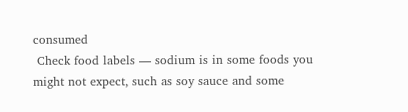consumed
 Check food labels — sodium is in some foods you might not expect, such as soy sauce and some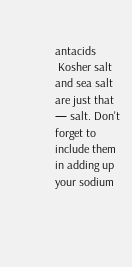antacids
 Kosher salt and sea salt are just that — salt. Don't forget to include them in adding up your sodium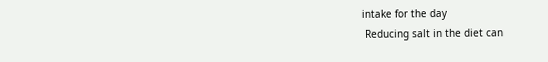intake for the day
 Reducing salt in the diet can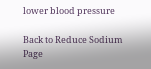lower blood pressure

Back to Reduce Sodium Page